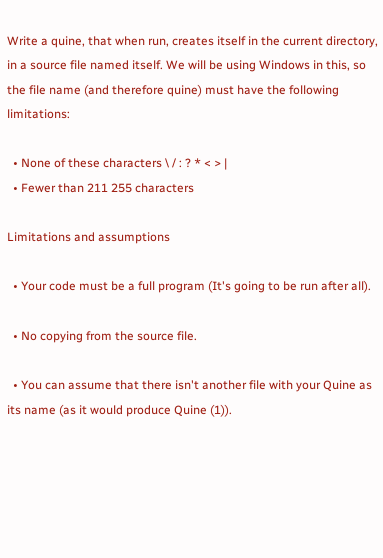Write a quine, that when run, creates itself in the current directory, in a source file named itself. We will be using Windows in this, so the file name (and therefore quine) must have the following limitations:

  • None of these characters \ / : ? * < > |
  • Fewer than 211 255 characters

Limitations and assumptions

  • Your code must be a full program (It's going to be run after all).

  • No copying from the source file.

  • You can assume that there isn't another file with your Quine as its name (as it would produce Quine (1)).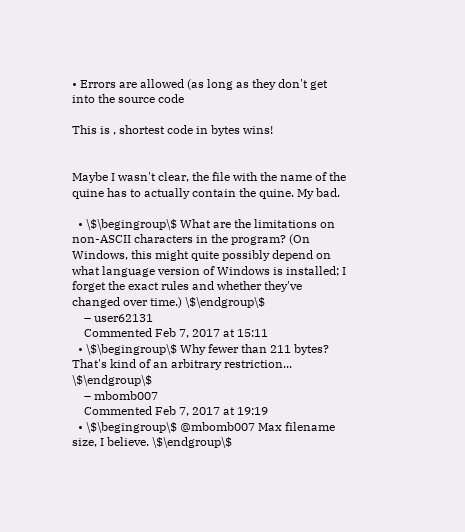• Errors are allowed (as long as they don't get into the source code

This is , shortest code in bytes wins!


Maybe I wasn't clear, the file with the name of the quine has to actually contain the quine. My bad.

  • \$\begingroup\$ What are the limitations on non-ASCII characters in the program? (On Windows, this might quite possibly depend on what language version of Windows is installed; I forget the exact rules and whether they've changed over time.) \$\endgroup\$
    – user62131
    Commented Feb 7, 2017 at 15:11
  • \$\begingroup\$ Why fewer than 211 bytes? That's kind of an arbitrary restriction... \$\endgroup\$
    – mbomb007
    Commented Feb 7, 2017 at 19:19
  • \$\begingroup\$ @mbomb007 Max filename size, I believe. \$\endgroup\$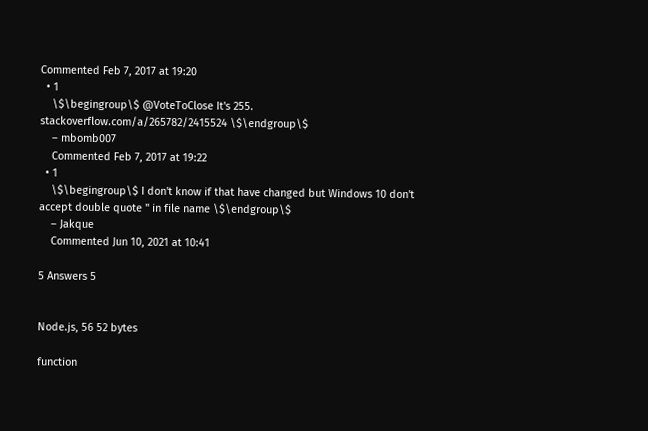Commented Feb 7, 2017 at 19:20
  • 1
    \$\begingroup\$ @VoteToClose It's 255. stackoverflow.com/a/265782/2415524 \$\endgroup\$
    – mbomb007
    Commented Feb 7, 2017 at 19:22
  • 1
    \$\begingroup\$ I don't know if that have changed but Windows 10 don't accept double quote " in file name \$\endgroup\$
    – Jakque
    Commented Jun 10, 2021 at 10:41

5 Answers 5


Node.js, 56 52 bytes

function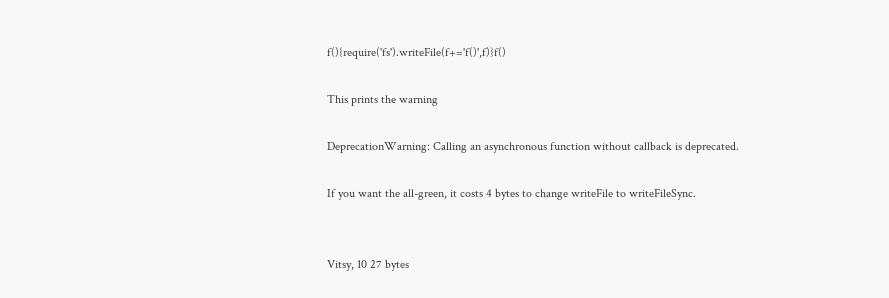f(){require('fs').writeFile(f+='f()',f)}f()

This prints the warning

DeprecationWarning: Calling an asynchronous function without callback is deprecated.

If you want the all-green, it costs 4 bytes to change writeFile to writeFileSync.


Vitsy, 10 27 bytes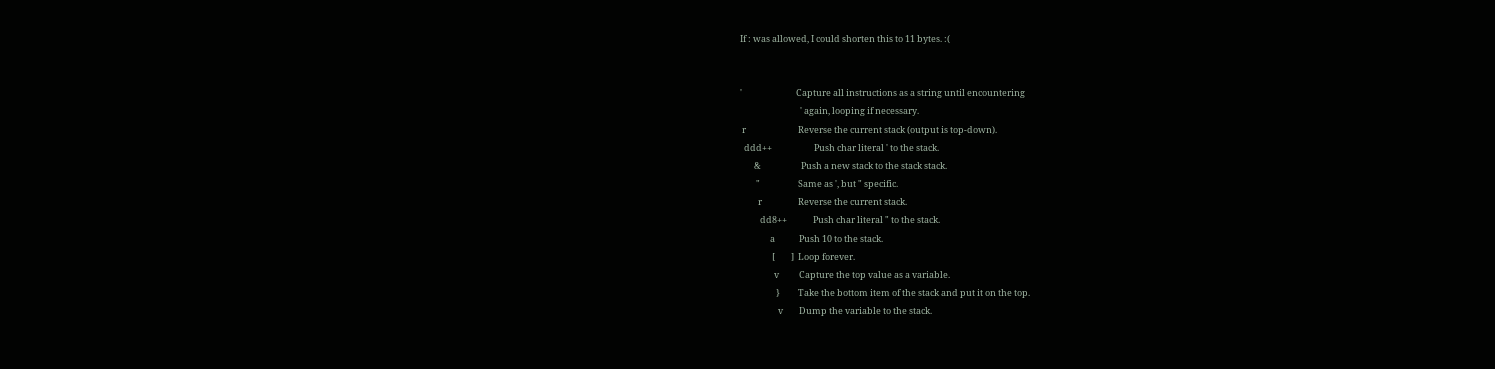If : was allowed, I could shorten this to 11 bytes. :(


'                           Capture all instructions as a string until encountering
                              ' again, looping if necessary.
 r                          Reverse the current stack (output is top-down).
  ddd++                     Push char literal ' to the stack.
       &                    Push a new stack to the stack stack.
        "                   Same as ', but " specific.
         r                  Reverse the current stack.
          dd8++             Push char literal " to the stack.
               a            Push 10 to the stack.
                [        ]  Loop forever.
                 v          Capture the top value as a variable.
                  }         Take the bottom item of the stack and put it on the top.
                   v        Dump the variable to the stack.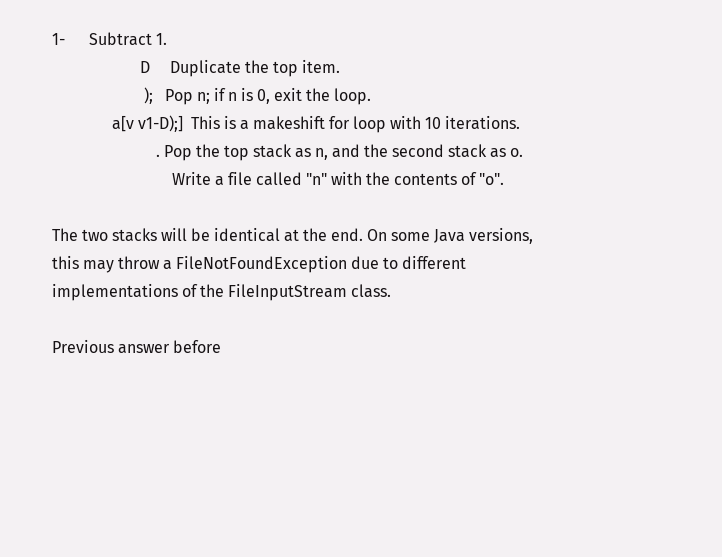1-      Subtract 1.
                      D     Duplicate the top item.
                       );   Pop n; if n is 0, exit the loop.
               a[v v1-D);]  This is a makeshift for loop with 10 iterations.
                          . Pop the top stack as n, and the second stack as o.
                              Write a file called "n" with the contents of "o".

The two stacks will be identical at the end. On some Java versions, this may throw a FileNotFoundException due to different implementations of the FileInputStream class.

Previous answer before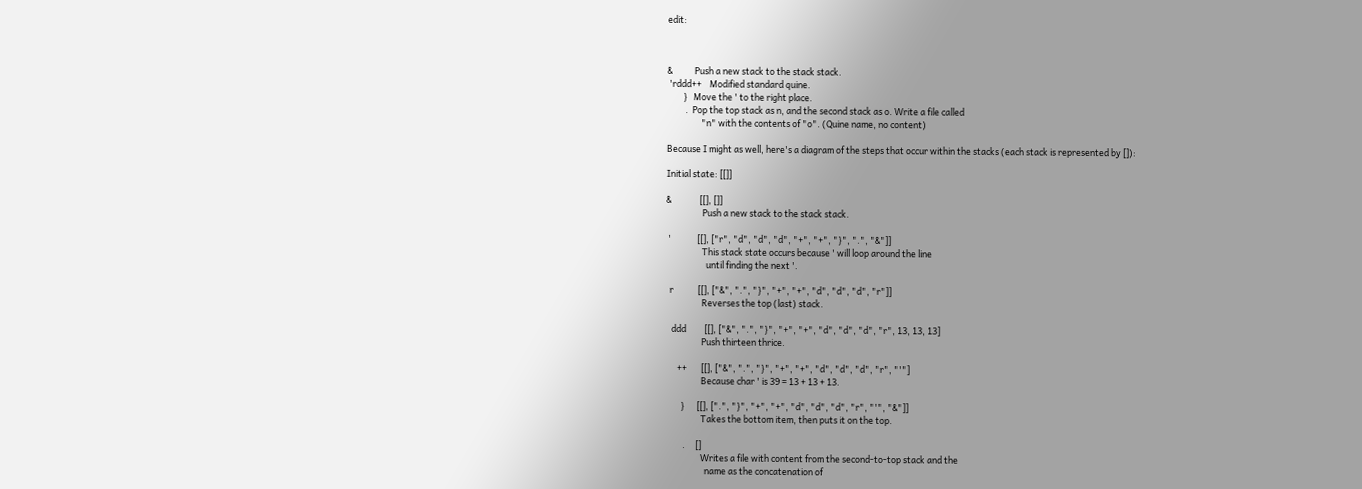edit:



&           Push a new stack to the stack stack.
 'rddd++    Modified standard quine.
        }   Move the ' to the right place.
         .  Pop the top stack as n, and the second stack as o. Write a file called
                 "n" with the contents of "o". (Quine name, no content)

Because I might as well, here's a diagram of the steps that occur within the stacks (each stack is represented by []):

Initial state: [[]]

&              [[], []]
                  Push a new stack to the stack stack.

 '             [[], ["r", "d", "d", "d", "+", "+", "}", ".", "&"]]
                  This stack state occurs because ' will loop around the line
                    until finding the next '.

  r            [[], ["&", ".", "}", "+", "+", "d", "d", "d", "r"]]
                  Reverses the top (last) stack.

   ddd         [[], ["&", ".", "}", "+", "+", "d", "d", "d", "r", 13, 13, 13]
                  Push thirteen thrice.

      ++       [[], ["&", ".", "}", "+", "+", "d", "d", "d", "r", "'"]
                  Because char ' is 39 = 13 + 13 + 13.

        }      [[], [".", "}", "+", "+", "d", "d", "d", "r", "'", "&"]]
                  Takes the bottom item, then puts it on the top.

         .     []
                  Writes a file with content from the second-to-top stack and the
                    name as the concatenation of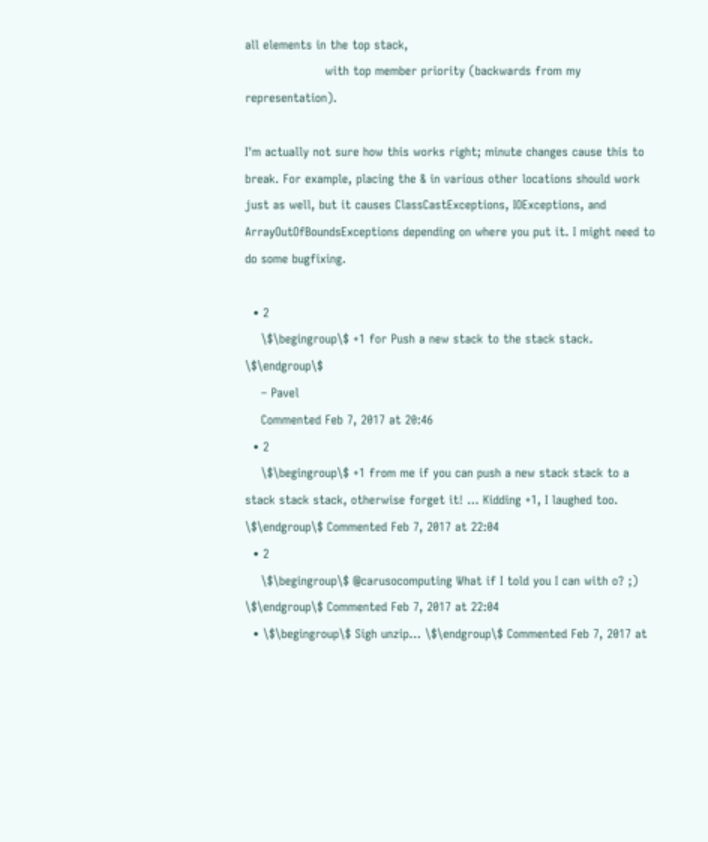all elements in the top stack,
                    with top member priority (backwards from my representation).

I'm actually not sure how this works right; minute changes cause this to break. For example, placing the & in various other locations should work just as well, but it causes ClassCastExceptions, IOExceptions, and ArrayOutOfBoundsExceptions depending on where you put it. I might need to do some bugfixing.

  • 2
    \$\begingroup\$ +1 for Push a new stack to the stack stack. \$\endgroup\$
    – Pavel
    Commented Feb 7, 2017 at 20:46
  • 2
    \$\begingroup\$ +1 from me if you can push a new stack stack to a stack stack stack, otherwise forget it! ... Kidding +1, I laughed too. \$\endgroup\$ Commented Feb 7, 2017 at 22:04
  • 2
    \$\begingroup\$ @carusocomputing What if I told you I can with o? ;) \$\endgroup\$ Commented Feb 7, 2017 at 22:04
  • \$\begingroup\$ Sigh unzip... \$\endgroup\$ Commented Feb 7, 2017 at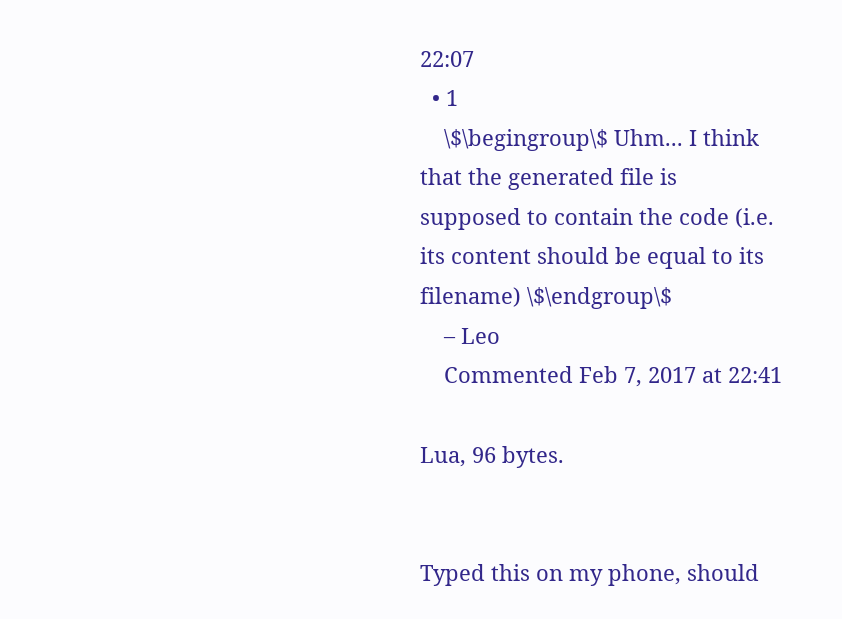22:07
  • 1
    \$\begingroup\$ Uhm... I think that the generated file is supposed to contain the code (i.e. its content should be equal to its filename) \$\endgroup\$
    – Leo
    Commented Feb 7, 2017 at 22:41

Lua, 96 bytes.


Typed this on my phone, should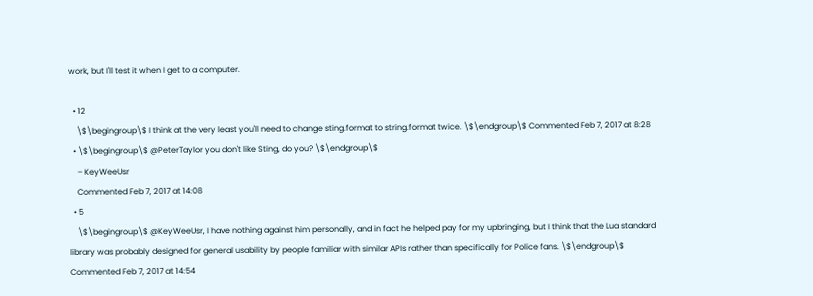work, but I'll test it when I get to a computer.

  • 12
    \$\begingroup\$ I think at the very least you'll need to change sting.format to string.format twice. \$\endgroup\$ Commented Feb 7, 2017 at 8:28
  • \$\begingroup\$ @PeterTaylor you don't like Sting, do you? \$\endgroup\$
    – KeyWeeUsr
    Commented Feb 7, 2017 at 14:08
  • 5
    \$\begingroup\$ @KeyWeeUsr, I have nothing against him personally, and in fact he helped pay for my upbringing, but I think that the Lua standard library was probably designed for general usability by people familiar with similar APIs rather than specifically for Police fans. \$\endgroup\$ Commented Feb 7, 2017 at 14:54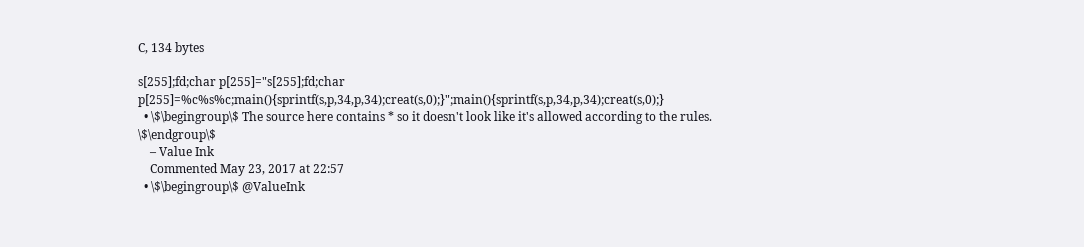C, 134 bytes

s[255];fd;char p[255]="s[255];fd;char p[255]=%c%s%c;main(){sprintf(s,p,34,p,34);creat(s,0);}";main(){sprintf(s,p,34,p,34);creat(s,0);}
  • \$\begingroup\$ The source here contains * so it doesn't look like it's allowed according to the rules. \$\endgroup\$
    – Value Ink
    Commented May 23, 2017 at 22:57
  • \$\begingroup\$ @ValueInk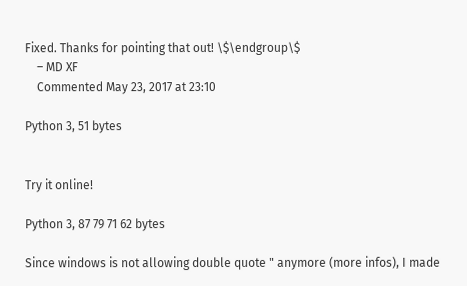Fixed. Thanks for pointing that out! \$\endgroup\$
    – MD XF
    Commented May 23, 2017 at 23:10

Python 3, 51 bytes


Try it online!

Python 3, 87 79 71 62 bytes

Since windows is not allowing double quote " anymore (more infos), I made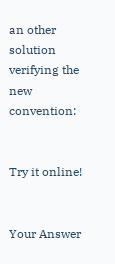an other solution verifying the new convention:


Try it online!


Your Answer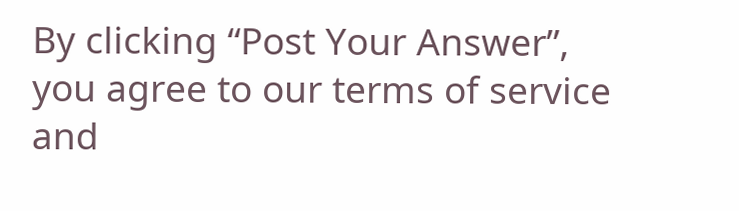By clicking “Post Your Answer”, you agree to our terms of service and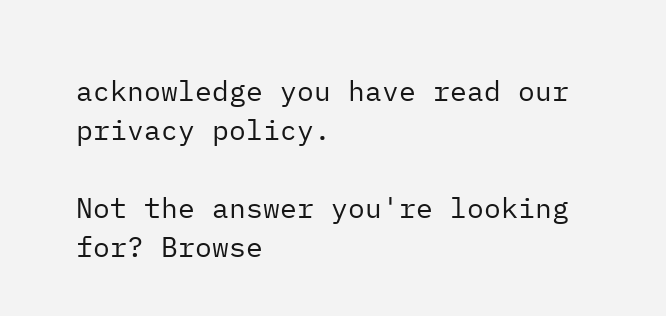acknowledge you have read our privacy policy.

Not the answer you're looking for? Browse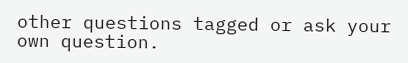other questions tagged or ask your own question.